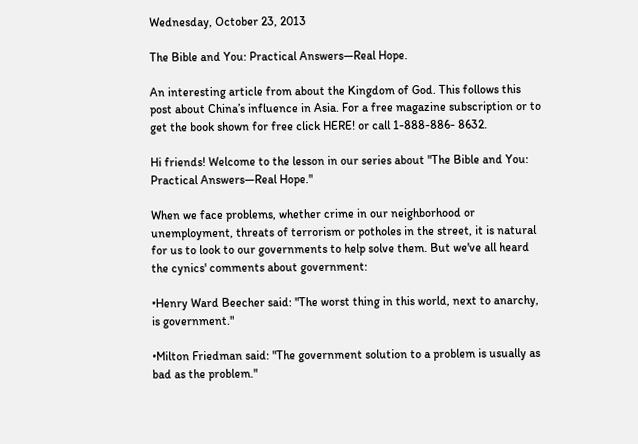Wednesday, October 23, 2013

The Bible and You: Practical Answers—Real Hope.

An interesting article from about the Kingdom of God. This follows this post about China’s influence in Asia. For a free magazine subscription or to get the book shown for free click HERE! or call 1-888-886- 8632.

Hi friends! Welcome to the lesson in our series about "The Bible and You: Practical Answers—Real Hope."

When we face problems, whether crime in our neighborhood or unemployment, threats of terrorism or potholes in the street, it is natural for us to look to our governments to help solve them. But we've all heard the cynics' comments about government:

•Henry Ward Beecher said: "The worst thing in this world, next to anarchy, is government."

•Milton Friedman said: "The government solution to a problem is usually as bad as the problem."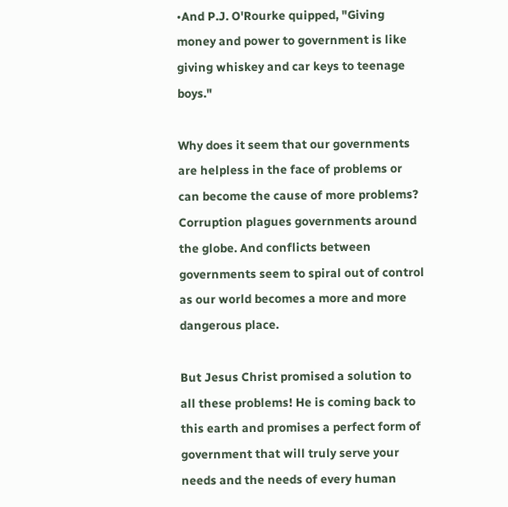•And P.J. O'Rourke quipped, "Giving money and power to government is like giving whiskey and car keys to teenage boys."

Why does it seem that our governments are helpless in the face of problems or can become the cause of more problems? Corruption plagues governments around the globe. And conflicts between governments seem to spiral out of control as our world becomes a more and more dangerous place.

But Jesus Christ promised a solution to all these problems! He is coming back to this earth and promises a perfect form of government that will truly serve your needs and the needs of every human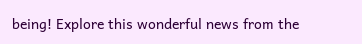being! Explore this wonderful news from the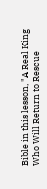Bible in this lesson, "A Real King Who Will Return to Rescue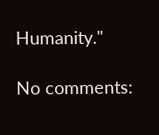Humanity."

No comments: